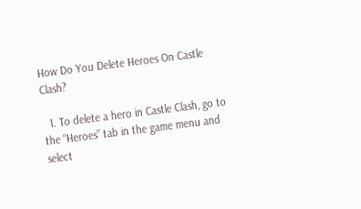How Do You Delete Heroes On Castle Clash?

  1. To delete a hero in Castle Clash, go to the “Heroes” tab in the game menu and select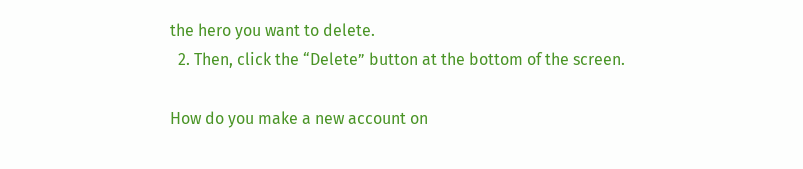the hero you want to delete.
  2. Then, click the “Delete” button at the bottom of the screen.

How do you make a new account on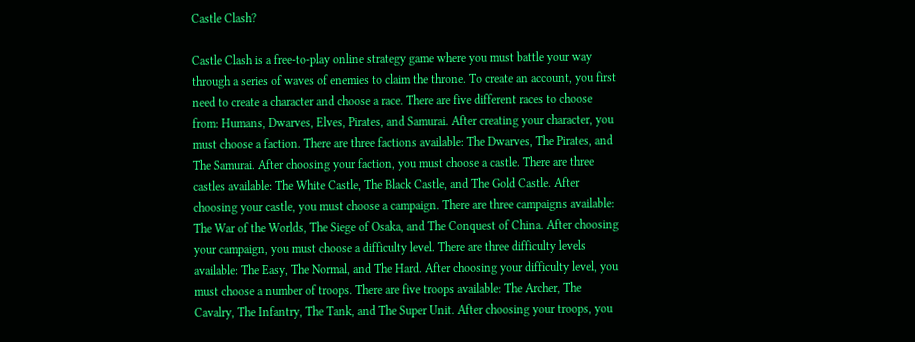Castle Clash?

Castle Clash is a free-to-play online strategy game where you must battle your way through a series of waves of enemies to claim the throne. To create an account, you first need to create a character and choose a race. There are five different races to choose from: Humans, Dwarves, Elves, Pirates, and Samurai. After creating your character, you must choose a faction. There are three factions available: The Dwarves, The Pirates, and The Samurai. After choosing your faction, you must choose a castle. There are three castles available: The White Castle, The Black Castle, and The Gold Castle. After choosing your castle, you must choose a campaign. There are three campaigns available: The War of the Worlds, The Siege of Osaka, and The Conquest of China. After choosing your campaign, you must choose a difficulty level. There are three difficulty levels available: The Easy, The Normal, and The Hard. After choosing your difficulty level, you must choose a number of troops. There are five troops available: The Archer, The Cavalry, The Infantry, The Tank, and The Super Unit. After choosing your troops, you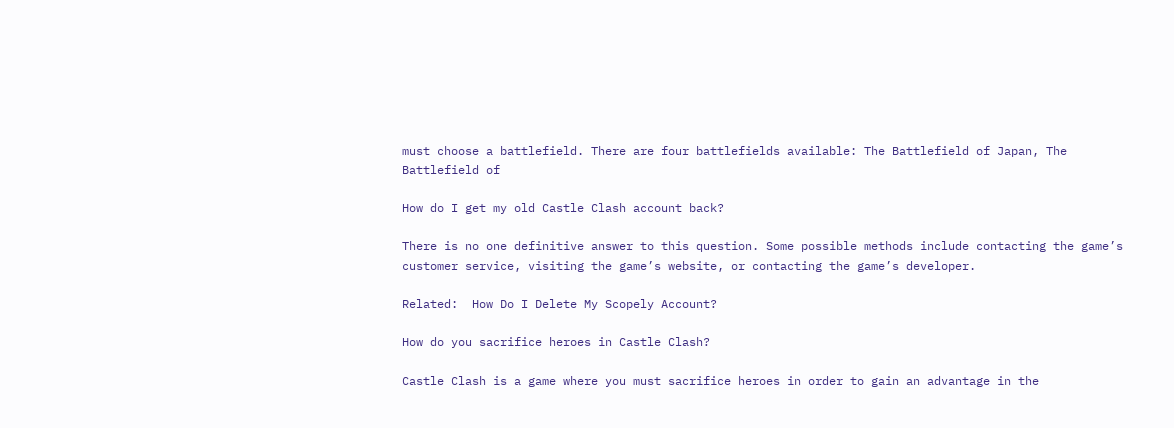must choose a battlefield. There are four battlefields available: The Battlefield of Japan, The Battlefield of

How do I get my old Castle Clash account back?

There is no one definitive answer to this question. Some possible methods include contacting the game’s customer service, visiting the game’s website, or contacting the game’s developer.

Related:  How Do I Delete My Scopely Account?

How do you sacrifice heroes in Castle Clash?

Castle Clash is a game where you must sacrifice heroes in order to gain an advantage in the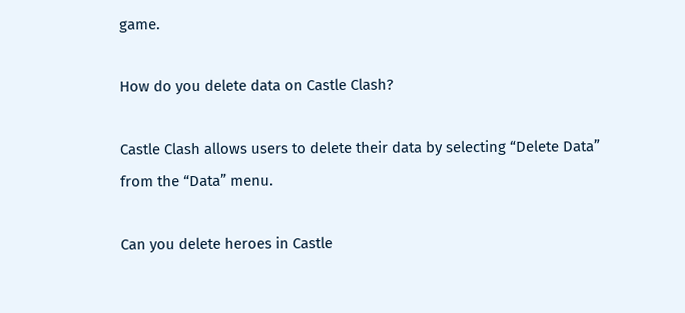game.

How do you delete data on Castle Clash?

Castle Clash allows users to delete their data by selecting “Delete Data” from the “Data” menu.

Can you delete heroes in Castle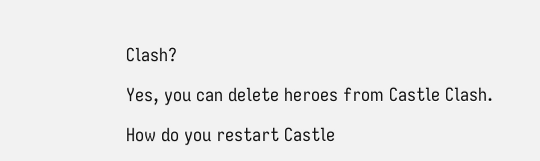Clash?

Yes, you can delete heroes from Castle Clash.

How do you restart Castle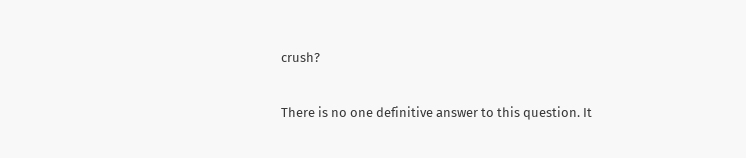crush?

There is no one definitive answer to this question. It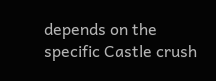depends on the specific Castle crush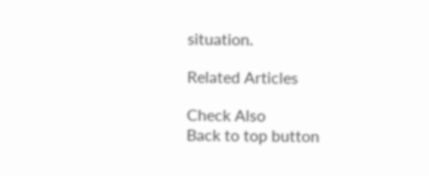situation.

Related Articles

Check Also
Back to top button